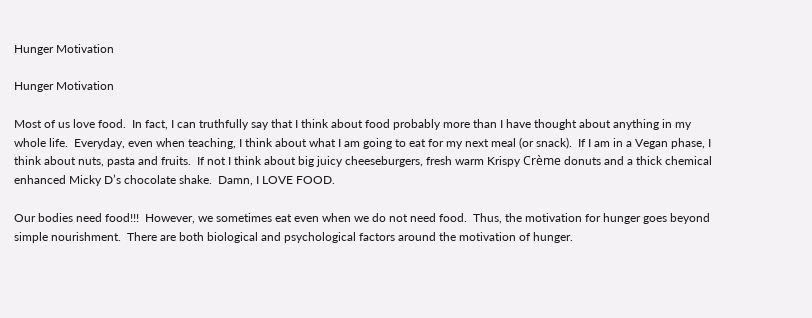Hunger Motivation

Hunger Motivation

Most of us love food.  In fact, I can truthfully say that I think about food probably more than I have thought about anything in my whole life.  Everyday, even when teaching, I think about what I am going to eat for my next meal (or snack).  If I am in a Vegan phase, I think about nuts, pasta and fruits.  If not I think about big juicy cheeseburgers, fresh warm Krispy Crème donuts and a thick chemical enhanced Micky D’s chocolate shake.  Damn, I LOVE FOOD.

Our bodies need food!!!  However, we sometimes eat even when we do not need food.  Thus, the motivation for hunger goes beyond simple nourishment.  There are both biological and psychological factors around the motivation of hunger.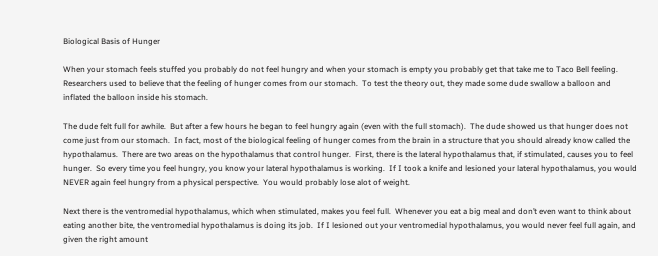Biological Basis of Hunger

When your stomach feels stuffed you probably do not feel hungry and when your stomach is empty you probably get that take me to Taco Bell feeling.  Researchers used to believe that the feeling of hunger comes from our stomach.  To test the theory out, they made some dude swallow a balloon and inflated the balloon inside his stomach.

The dude felt full for awhile.  But after a few hours he began to feel hungry again (even with the full stomach).  The dude showed us that hunger does not come just from our stomach.  In fact, most of the biological feeling of hunger comes from the brain in a structure that you should already know called the hypothalamus.  There are two areas on the hypothalamus that control hunger.  First, there is the lateral hypothalamus that, if stimulated, causes you to feel hunger.  So every time you feel hungry, you know your lateral hypothalamus is working.  If I took a knife and lesioned your lateral hypothalamus, you would NEVER again feel hungry from a physical perspective.  You would probably lose alot of weight.

Next there is the ventromedial hypothalamus, which when stimulated, makes you feel full.  Whenever you eat a big meal and don’t even want to think about eating another bite, the ventromedial hypothalamus is doing its job.  If I lesioned out your ventromedial hypothalamus, you would never feel full again, and given the right amount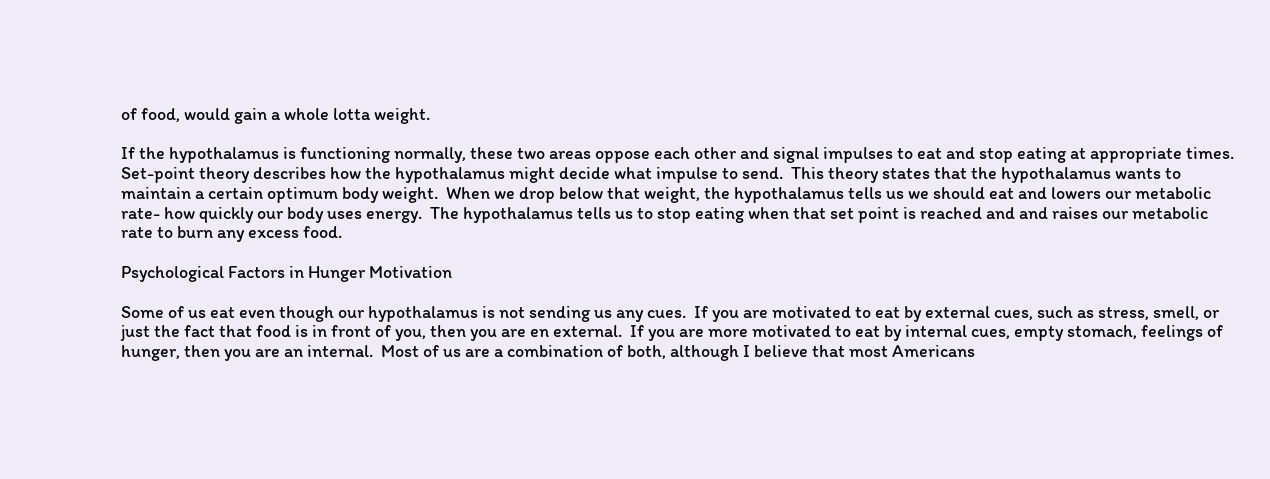of food, would gain a whole lotta weight.

If the hypothalamus is functioning normally, these two areas oppose each other and signal impulses to eat and stop eating at appropriate times.  Set-point theory describes how the hypothalamus might decide what impulse to send.  This theory states that the hypothalamus wants to maintain a certain optimum body weight.  When we drop below that weight, the hypothalamus tells us we should eat and lowers our metabolic rate- how quickly our body uses energy.  The hypothalamus tells us to stop eating when that set point is reached and and raises our metabolic rate to burn any excess food.

Psychological Factors in Hunger Motivation

Some of us eat even though our hypothalamus is not sending us any cues.  If you are motivated to eat by external cues, such as stress, smell, or just the fact that food is in front of you, then you are en external.  If you are more motivated to eat by internal cues, empty stomach, feelings of hunger, then you are an internal.  Most of us are a combination of both, although I believe that most Americans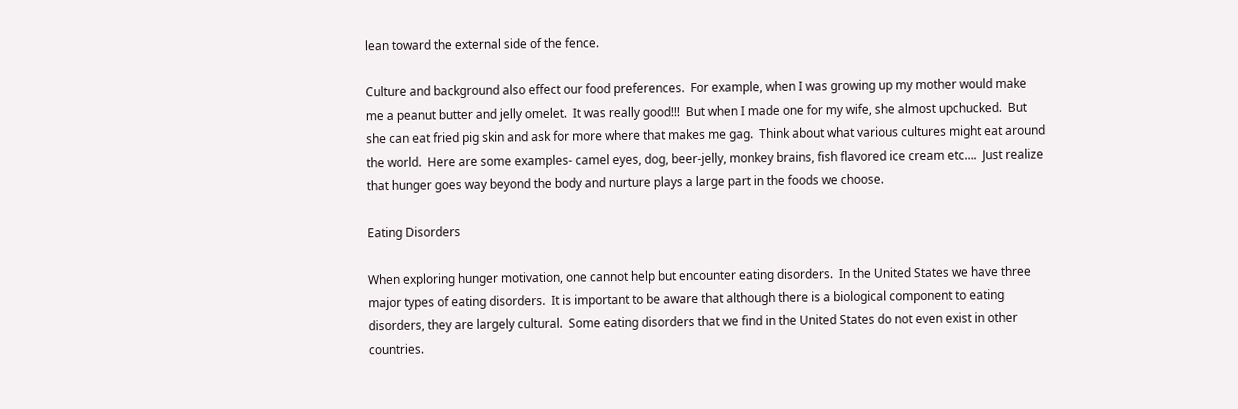lean toward the external side of the fence.

Culture and background also effect our food preferences.  For example, when I was growing up my mother would make me a peanut butter and jelly omelet.  It was really good!!!  But when I made one for my wife, she almost upchucked.  But she can eat fried pig skin and ask for more where that makes me gag.  Think about what various cultures might eat around the world.  Here are some examples- camel eyes, dog, beer-jelly, monkey brains, fish flavored ice cream etc….  Just realize that hunger goes way beyond the body and nurture plays a large part in the foods we choose.

Eating Disorders

When exploring hunger motivation, one cannot help but encounter eating disorders.  In the United States we have three major types of eating disorders.  It is important to be aware that although there is a biological component to eating disorders, they are largely cultural.  Some eating disorders that we find in the United States do not even exist in other countries.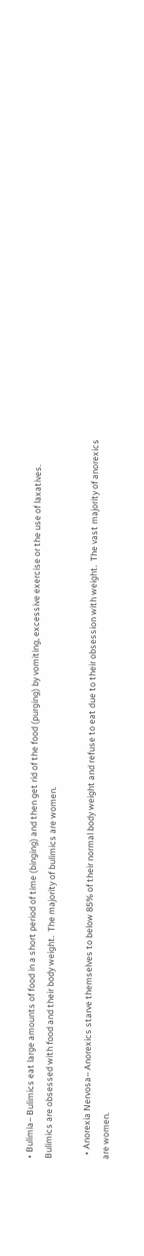• Bulimia– Bulimics eat large amounts of food in a short period of time (binging) and then get rid of the food (purging) by vomiting, excessive exercise or the use of laxatives.  Bulimics are obsessed with food and their body weight.  The majority of bulimics are women.

  • Anorexia Nervosa– Anorexics starve themselves to below 85% of their normal body weight and refuse to eat due to their obsession with weight.  The vast majority of anorexics are women.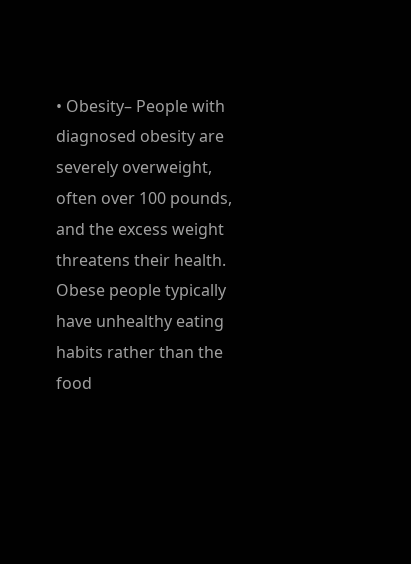• Obesity– People with diagnosed obesity are severely overweight, often over 100 pounds, and the excess weight threatens their health.  Obese people typically have unhealthy eating habits rather than the food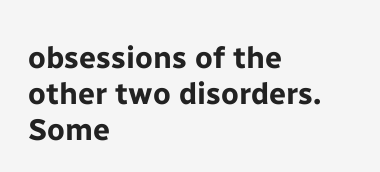obsessions of the other two disorders.  Some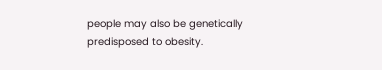people may also be genetically predisposed to obesity.